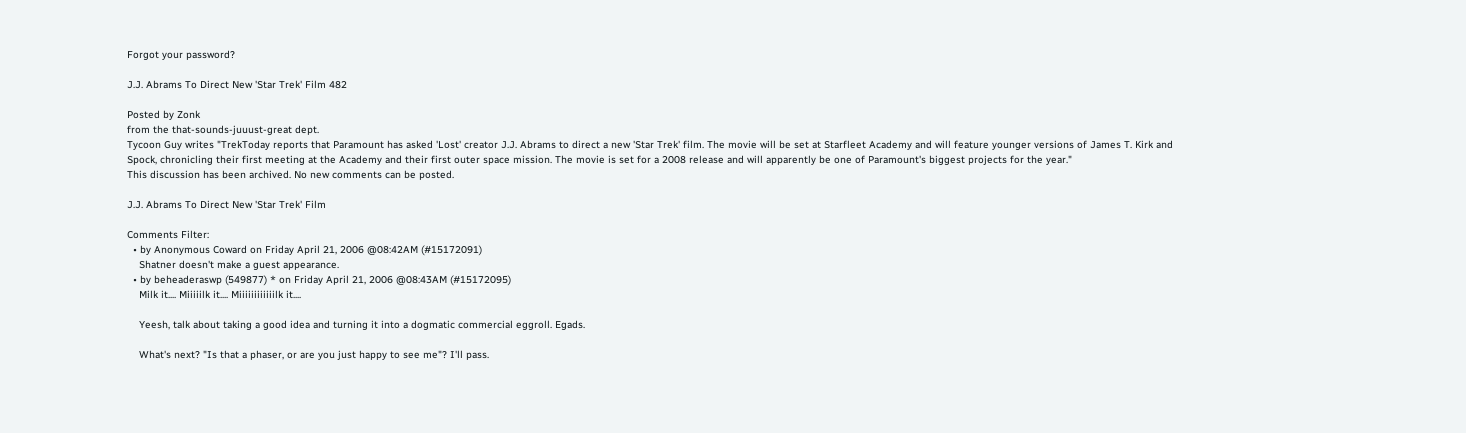Forgot your password?

J.J. Abrams To Direct New 'Star Trek' Film 482

Posted by Zonk
from the that-sounds-juuust-great dept.
Tycoon Guy writes "TrekToday reports that Paramount has asked 'Lost' creator J.J. Abrams to direct a new 'Star Trek' film. The movie will be set at Starfleet Academy and will feature younger versions of James T. Kirk and Spock, chronicling their first meeting at the Academy and their first outer space mission. The movie is set for a 2008 release and will apparently be one of Paramount's biggest projects for the year."
This discussion has been archived. No new comments can be posted.

J.J. Abrams To Direct New 'Star Trek' Film

Comments Filter:
  • by Anonymous Coward on Friday April 21, 2006 @08:42AM (#15172091)
    Shatner doesn't make a guest appearance.
  • by beheaderaswp (549877) * on Friday April 21, 2006 @08:43AM (#15172095)
    Milk it.... Miiiiilk it.... Miiiiiiiiiiiilk it....

    Yeesh, talk about taking a good idea and turning it into a dogmatic commercial eggroll. Egads.

    What's next? "Is that a phaser, or are you just happy to see me"? I'll pass.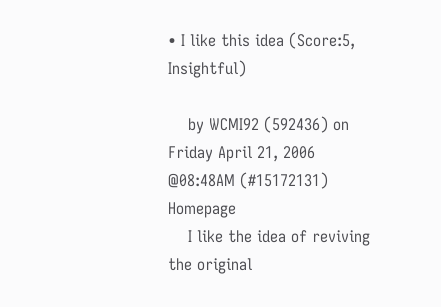• I like this idea (Score:5, Insightful)

    by WCMI92 (592436) on Friday April 21, 2006 @08:48AM (#15172131) Homepage
    I like the idea of reviving the original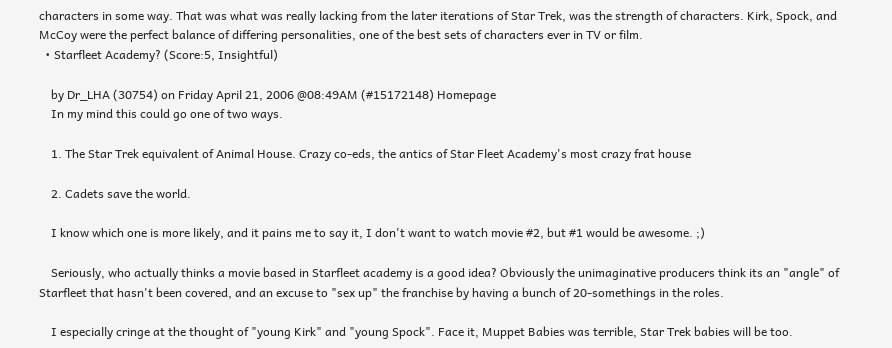characters in some way. That was what was really lacking from the later iterations of Star Trek, was the strength of characters. Kirk, Spock, and McCoy were the perfect balance of differing personalities, one of the best sets of characters ever in TV or film.
  • Starfleet Academy? (Score:5, Insightful)

    by Dr_LHA (30754) on Friday April 21, 2006 @08:49AM (#15172148) Homepage
    In my mind this could go one of two ways.

    1. The Star Trek equivalent of Animal House. Crazy co-eds, the antics of Star Fleet Academy's most crazy frat house

    2. Cadets save the world.

    I know which one is more likely, and it pains me to say it, I don't want to watch movie #2, but #1 would be awesome. ;)

    Seriously, who actually thinks a movie based in Starfleet academy is a good idea? Obviously the unimaginative producers think its an "angle" of Starfleet that hasn't been covered, and an excuse to "sex up" the franchise by having a bunch of 20-somethings in the roles.

    I especially cringe at the thought of "young Kirk" and "young Spock". Face it, Muppet Babies was terrible, Star Trek babies will be too.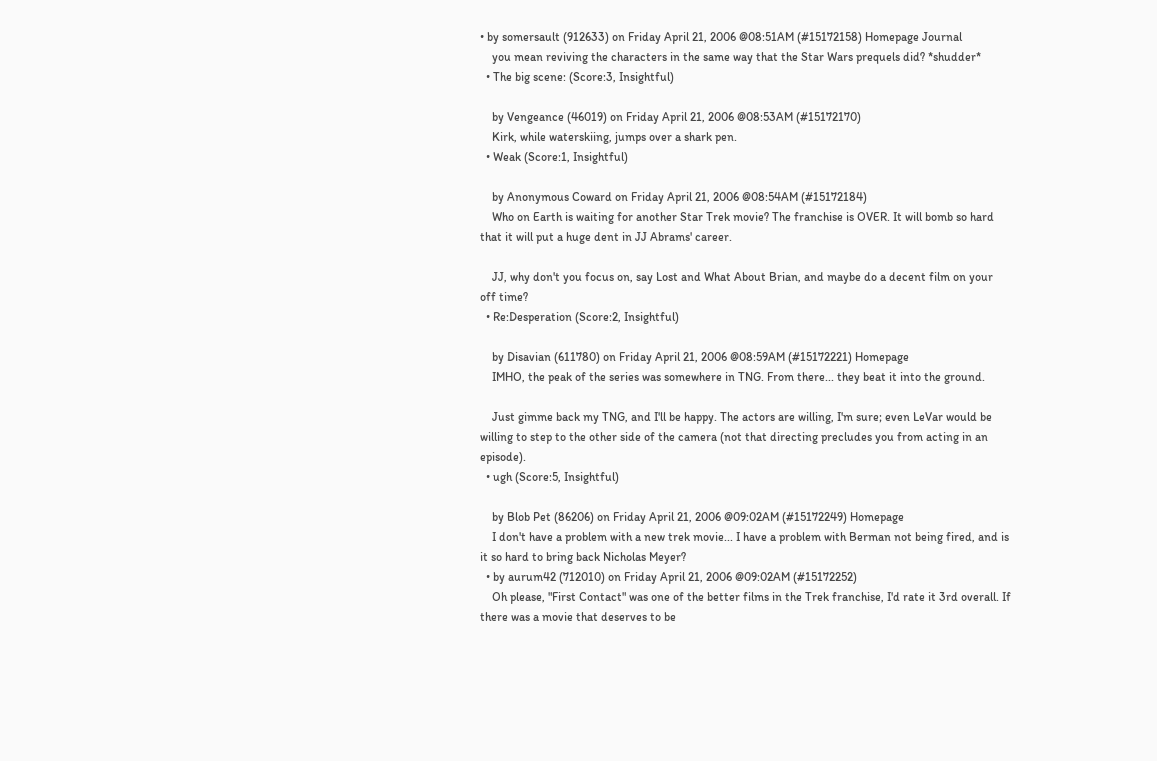• by somersault (912633) on Friday April 21, 2006 @08:51AM (#15172158) Homepage Journal
    you mean reviving the characters in the same way that the Star Wars prequels did? *shudder*
  • The big scene: (Score:3, Insightful)

    by Vengeance (46019) on Friday April 21, 2006 @08:53AM (#15172170)
    Kirk, while waterskiing, jumps over a shark pen.
  • Weak (Score:1, Insightful)

    by Anonymous Coward on Friday April 21, 2006 @08:54AM (#15172184)
    Who on Earth is waiting for another Star Trek movie? The franchise is OVER. It will bomb so hard that it will put a huge dent in JJ Abrams' career.

    JJ, why don't you focus on, say Lost and What About Brian, and maybe do a decent film on your off time?
  • Re:Desperation (Score:2, Insightful)

    by Disavian (611780) on Friday April 21, 2006 @08:59AM (#15172221) Homepage
    IMHO, the peak of the series was somewhere in TNG. From there... they beat it into the ground.

    Just gimme back my TNG, and I'll be happy. The actors are willing, I'm sure; even LeVar would be willing to step to the other side of the camera (not that directing precludes you from acting in an episode).
  • ugh (Score:5, Insightful)

    by Blob Pet (86206) on Friday April 21, 2006 @09:02AM (#15172249) Homepage
    I don't have a problem with a new trek movie... I have a problem with Berman not being fired, and is it so hard to bring back Nicholas Meyer?
  • by aurum42 (712010) on Friday April 21, 2006 @09:02AM (#15172252)
    Oh please, "First Contact" was one of the better films in the Trek franchise, I'd rate it 3rd overall. If there was a movie that deserves to be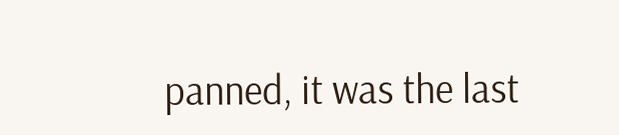panned, it was the last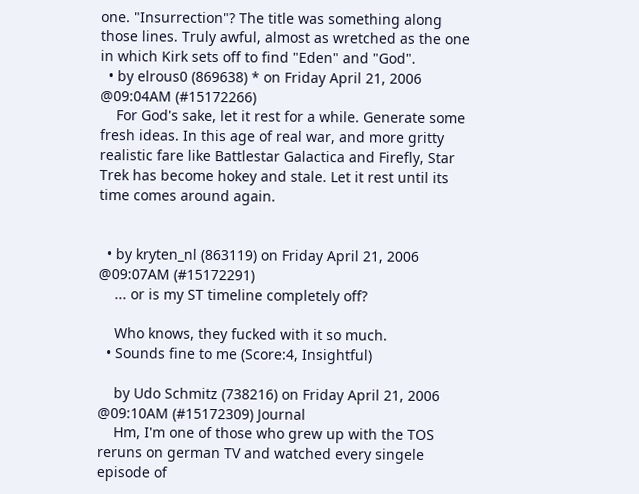one. "Insurrection"? The title was something along those lines. Truly awful, almost as wretched as the one in which Kirk sets off to find "Eden" and "God".
  • by elrous0 (869638) * on Friday April 21, 2006 @09:04AM (#15172266)
    For God's sake, let it rest for a while. Generate some fresh ideas. In this age of real war, and more gritty realistic fare like Battlestar Galactica and Firefly, Star Trek has become hokey and stale. Let it rest until its time comes around again.


  • by kryten_nl (863119) on Friday April 21, 2006 @09:07AM (#15172291)
    ... or is my ST timeline completely off?

    Who knows, they fucked with it so much.
  • Sounds fine to me (Score:4, Insightful)

    by Udo Schmitz (738216) on Friday April 21, 2006 @09:10AM (#15172309) Journal
    Hm, I'm one of those who grew up with the TOS reruns on german TV and watched every singele episode of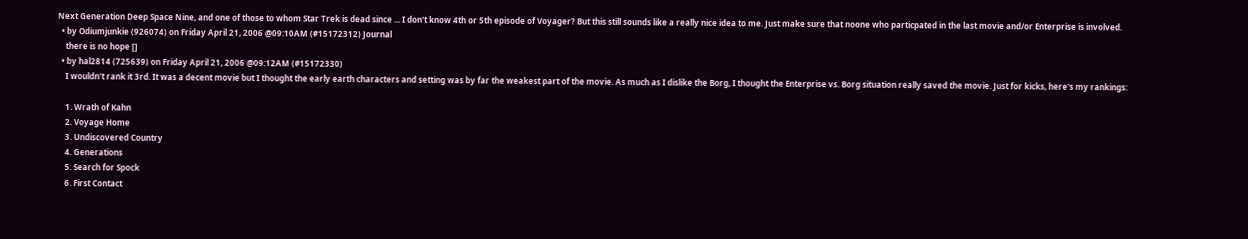Next Generation Deep Space Nine, and one of those to whom Star Trek is dead since ... I don't know 4th or 5th episode of Voyager? But this still sounds like a really nice idea to me. Just make sure that noone who particpated in the last movie and/or Enterprise is involved.
  • by Odiumjunkie (926074) on Friday April 21, 2006 @09:10AM (#15172312) Journal
    there is no hope []
  • by hal2814 (725639) on Friday April 21, 2006 @09:12AM (#15172330)
    I wouldn't rank it 3rd. It was a decent movie but I thought the early earth characters and setting was by far the weakest part of the movie. As much as I dislike the Borg, I thought the Enterprise vs. Borg situation really saved the movie. Just for kicks, here's my rankings:

    1. Wrath of Kahn
    2. Voyage Home
    3. Undiscovered Country
    4. Generations
    5. Search for Spock
    6. First Contact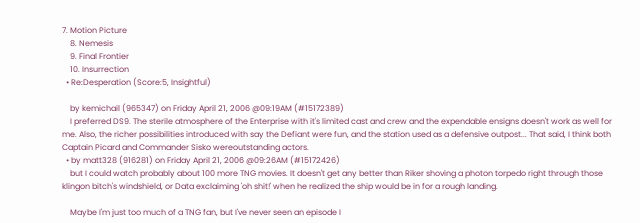7. Motion Picture
    8. Nemesis
    9. Final Frontier
    10. Insurrection
  • Re:Desperation (Score:5, Insightful)

    by kemichail (965347) on Friday April 21, 2006 @09:19AM (#15172389)
    I preferred DS9. The sterile atmosphere of the Enterprise with it's limited cast and crew and the expendable ensigns doesn't work as well for me. Also, the richer possibilities introduced with say the Defiant were fun, and the station used as a defensive outpost... That said, I think both Captain Picard and Commander Sisko wereoutstanding actors.
  • by matt328 (916281) on Friday April 21, 2006 @09:26AM (#15172426)
    but I could watch probably about 100 more TNG movies. It doesn't get any better than Riker shoving a photon torpedo right through those klingon bitch's windshield, or Data exclaiming 'oh shit!' when he realized the ship would be in for a rough landing.

    Maybe I'm just too much of a TNG fan, but I've never seen an episode I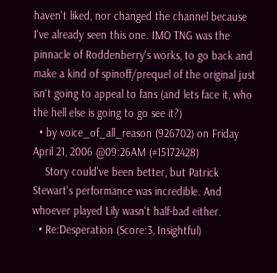haven't liked, nor changed the channel because I've already seen this one. IMO TNG was the pinnacle of Roddenberry's works, to go back and make a kind of spinoff/prequel of the original just isn't going to appeal to fans (and lets face it, who the hell else is going to go see it?)
  • by voice_of_all_reason (926702) on Friday April 21, 2006 @09:26AM (#15172428)
    Story could've been better, but Patrick Stewart's performance was incredible. And whoever played Lily wasn't half-bad either.
  • Re:Desperation (Score:3, Insightful)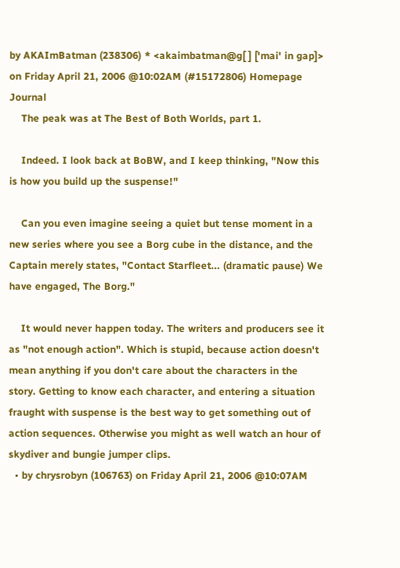by AKAImBatman (238306) * <akaimbatman@g[ ] ['mai' in gap]> on Friday April 21, 2006 @10:02AM (#15172806) Homepage Journal
    The peak was at The Best of Both Worlds, part 1.

    Indeed. I look back at BoBW, and I keep thinking, "Now this is how you build up the suspense!"

    Can you even imagine seeing a quiet but tense moment in a new series where you see a Borg cube in the distance, and the Captain merely states, "Contact Starfleet... (dramatic pause) We have engaged, The Borg."

    It would never happen today. The writers and producers see it as "not enough action". Which is stupid, because action doesn't mean anything if you don't care about the characters in the story. Getting to know each character, and entering a situation fraught with suspense is the best way to get something out of action sequences. Otherwise you might as well watch an hour of skydiver and bungie jumper clips.
  • by chrysrobyn (106763) on Friday April 21, 2006 @10:07AM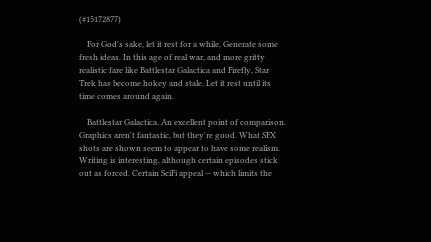(#15172877)

    For God's sake, let it rest for a while. Generate some fresh ideas. In this age of real war, and more gritty realistic fare like Battlestar Galactica and Firefly, Star Trek has become hokey and stale. Let it rest until its time comes around again.

    Battlestar Galactica. An excellent point of comparison. Graphics aren't fantastic, but they're good. What SFX shots are shown seem to appear to have some realism. Writing is interesting, although certain episodes stick out as forced. Certain SciFi appeal -- which limits the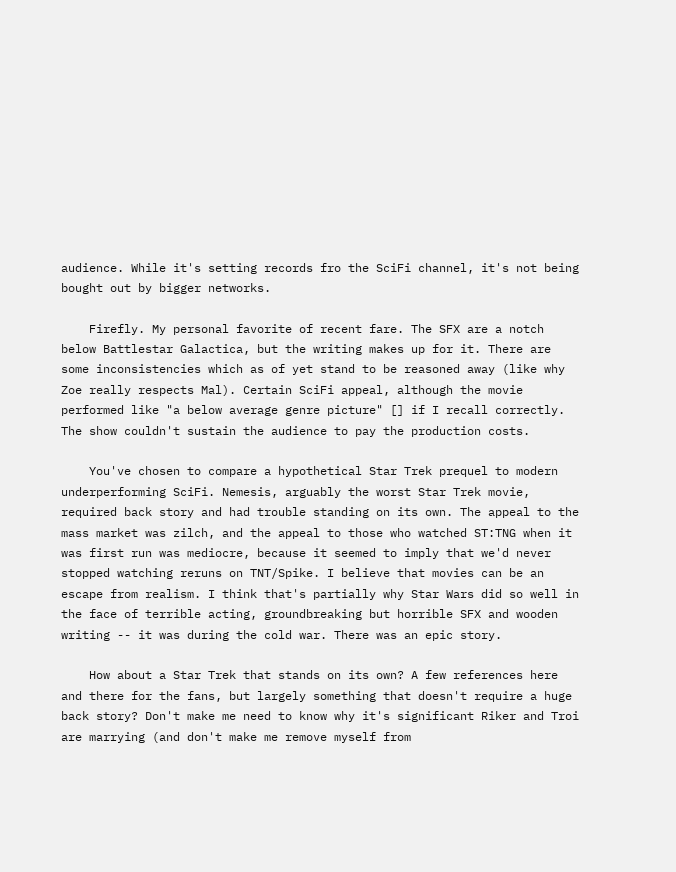audience. While it's setting records fro the SciFi channel, it's not being bought out by bigger networks.

    Firefly. My personal favorite of recent fare. The SFX are a notch below Battlestar Galactica, but the writing makes up for it. There are some inconsistencies which as of yet stand to be reasoned away (like why Zoe really respects Mal). Certain SciFi appeal, although the movie performed like "a below average genre picture" [] if I recall correctly. The show couldn't sustain the audience to pay the production costs.

    You've chosen to compare a hypothetical Star Trek prequel to modern underperforming SciFi. Nemesis, arguably the worst Star Trek movie, required back story and had trouble standing on its own. The appeal to the mass market was zilch, and the appeal to those who watched ST:TNG when it was first run was mediocre, because it seemed to imply that we'd never stopped watching reruns on TNT/Spike. I believe that movies can be an escape from realism. I think that's partially why Star Wars did so well in the face of terrible acting, groundbreaking but horrible SFX and wooden writing -- it was during the cold war. There was an epic story.

    How about a Star Trek that stands on its own? A few references here and there for the fans, but largely something that doesn't require a huge back story? Don't make me need to know why it's significant Riker and Troi are marrying (and don't make me remove myself from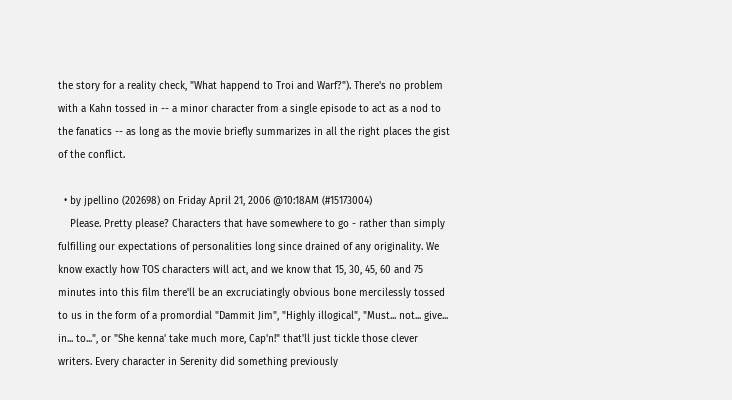the story for a reality check, "What happend to Troi and Warf?"). There's no problem with a Kahn tossed in -- a minor character from a single episode to act as a nod to the fanatics -- as long as the movie briefly summarizes in all the right places the gist of the conflict.

  • by jpellino (202698) on Friday April 21, 2006 @10:18AM (#15173004)
    Please. Pretty please? Characters that have somewhere to go - rather than simply fulfilling our expectations of personalities long since drained of any originality. We know exactly how TOS characters will act, and we know that 15, 30, 45, 60 and 75 minutes into this film there'll be an excruciatingly obvious bone mercilessly tossed to us in the form of a promordial "Dammit Jim", "Highly illogical", "Must... not... give... in... to...", or "She kenna' take much more, Cap'n!" that'll just tickle those clever writers. Every character in Serenity did something previously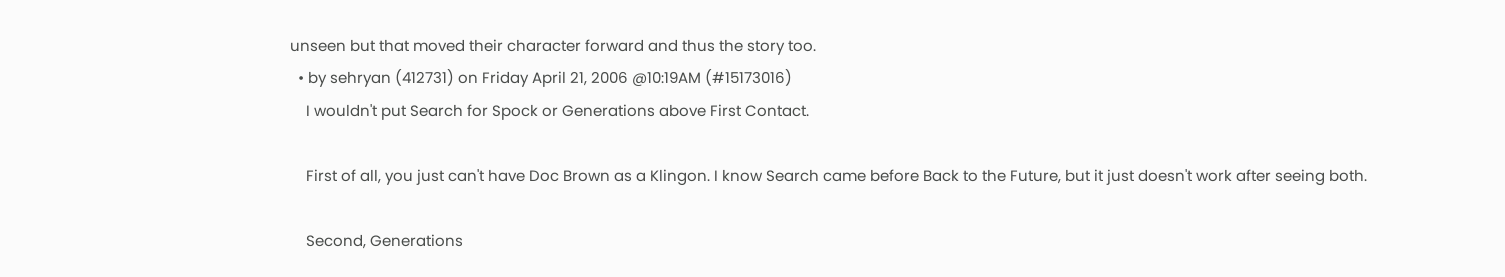unseen but that moved their character forward and thus the story too.
  • by sehryan (412731) on Friday April 21, 2006 @10:19AM (#15173016)
    I wouldn't put Search for Spock or Generations above First Contact.

    First of all, you just can't have Doc Brown as a Klingon. I know Search came before Back to the Future, but it just doesn't work after seeing both.

    Second, Generations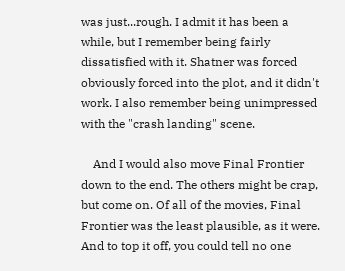was just...rough. I admit it has been a while, but I remember being fairly dissatisfied with it. Shatner was forced obviously forced into the plot, and it didn't work. I also remember being unimpressed with the "crash landing" scene.

    And I would also move Final Frontier down to the end. The others might be crap, but come on. Of all of the movies, Final Frontier was the least plausible, as it were. And to top it off, you could tell no one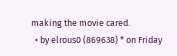making the movie cared.
  • by elrous0 (869638) * on Friday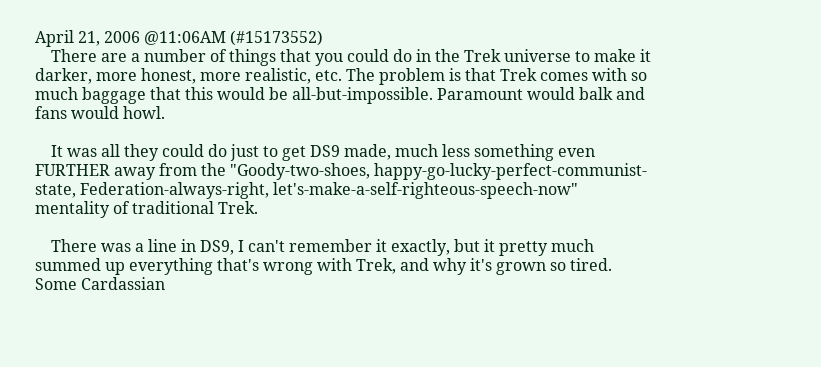April 21, 2006 @11:06AM (#15173552)
    There are a number of things that you could do in the Trek universe to make it darker, more honest, more realistic, etc. The problem is that Trek comes with so much baggage that this would be all-but-impossible. Paramount would balk and fans would howl.

    It was all they could do just to get DS9 made, much less something even FURTHER away from the "Goody-two-shoes, happy-go-lucky-perfect-communist-state, Federation-always-right, let's-make-a-self-righteous-speech-now" mentality of traditional Trek.

    There was a line in DS9, I can't remember it exactly, but it pretty much summed up everything that's wrong with Trek, and why it's grown so tired. Some Cardassian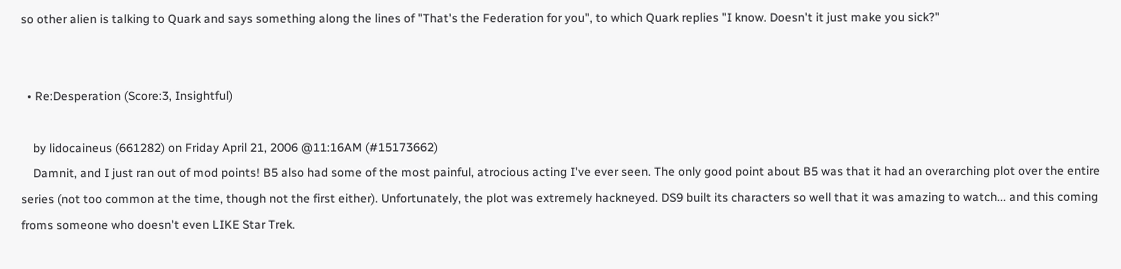so other alien is talking to Quark and says something along the lines of "That's the Federation for you", to which Quark replies "I know. Doesn't it just make you sick?"


  • Re:Desperation (Score:3, Insightful)

    by lidocaineus (661282) on Friday April 21, 2006 @11:16AM (#15173662)
    Damnit, and I just ran out of mod points! B5 also had some of the most painful, atrocious acting I've ever seen. The only good point about B5 was that it had an overarching plot over the entire series (not too common at the time, though not the first either). Unfortunately, the plot was extremely hackneyed. DS9 built its characters so well that it was amazing to watch... and this coming froms someone who doesn't even LIKE Star Trek.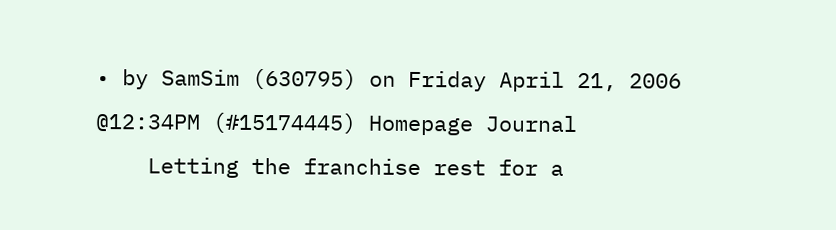• by SamSim (630795) on Friday April 21, 2006 @12:34PM (#15174445) Homepage Journal
    Letting the franchise rest for a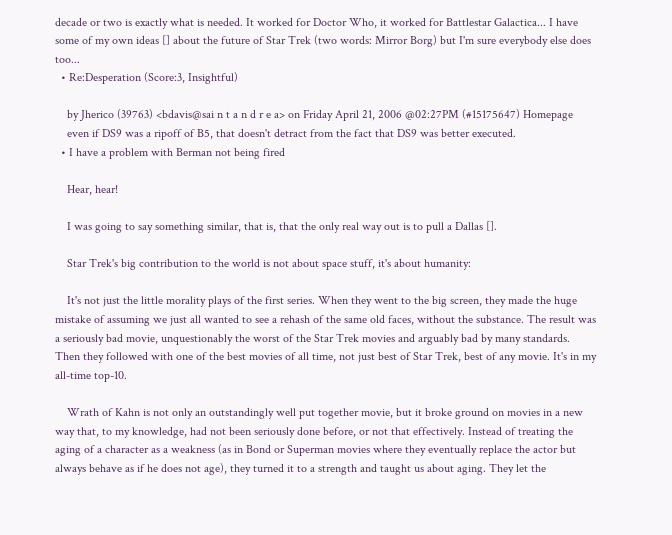decade or two is exactly what is needed. It worked for Doctor Who, it worked for Battlestar Galactica... I have some of my own ideas [] about the future of Star Trek (two words: Mirror Borg) but I'm sure everybody else does too...
  • Re:Desperation (Score:3, Insightful)

    by Jherico (39763) <bdavis@sai n t a n d r e a> on Friday April 21, 2006 @02:27PM (#15175647) Homepage
    even if DS9 was a ripoff of B5, that doesn't detract from the fact that DS9 was better executed.
  • I have a problem with Berman not being fired

    Hear, hear!

    I was going to say something similar, that is, that the only real way out is to pull a Dallas [].

    Star Trek's big contribution to the world is not about space stuff, it's about humanity:

    It's not just the little morality plays of the first series. When they went to the big screen, they made the huge mistake of assuming we just all wanted to see a rehash of the same old faces, without the substance. The result was a seriously bad movie, unquestionably the worst of the Star Trek movies and arguably bad by many standards. Then they followed with one of the best movies of all time, not just best of Star Trek, best of any movie. It's in my all-time top-10.

    Wrath of Kahn is not only an outstandingly well put together movie, but it broke ground on movies in a new way that, to my knowledge, had not been seriously done before, or not that effectively. Instead of treating the aging of a character as a weakness (as in Bond or Superman movies where they eventually replace the actor but always behave as if he does not age), they turned it to a strength and taught us about aging. They let the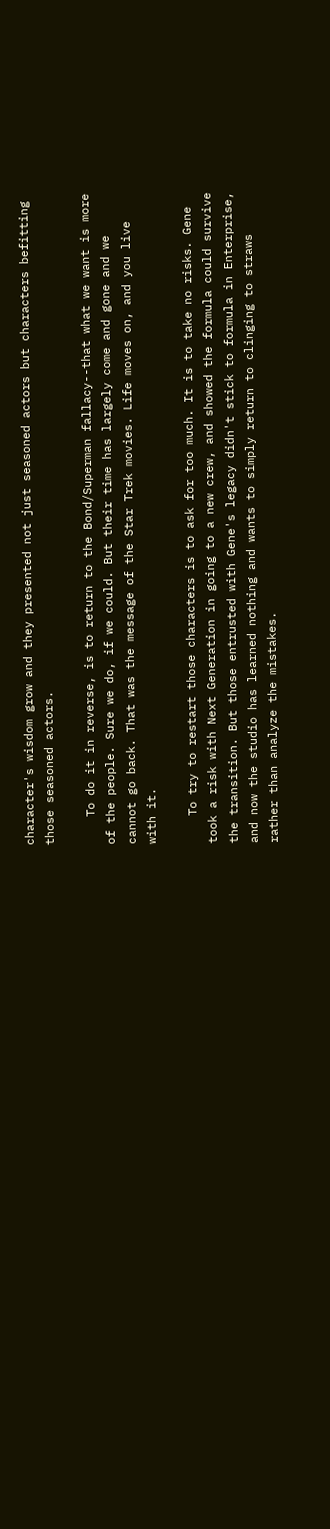character's wisdom grow and they presented not just seasoned actors but characters befitting those seasoned actors.

    To do it in reverse, is to return to the Bond/Superman fallacy--that what we want is more of the people. Sure we do, if we could. But their time has largely come and gone and we cannot go back. That was the message of the Star Trek movies. Life moves on, and you live with it.

    To try to restart those characters is to ask for too much. It is to take no risks. Gene took a risk with Next Generation in going to a new crew, and showed the formula could survive the transition. But those entrusted with Gene's legacy didn't stick to formula in Enterprise, and now the studio has learned nothing and wants to simply return to clinging to straws rather than analyze the mistakes.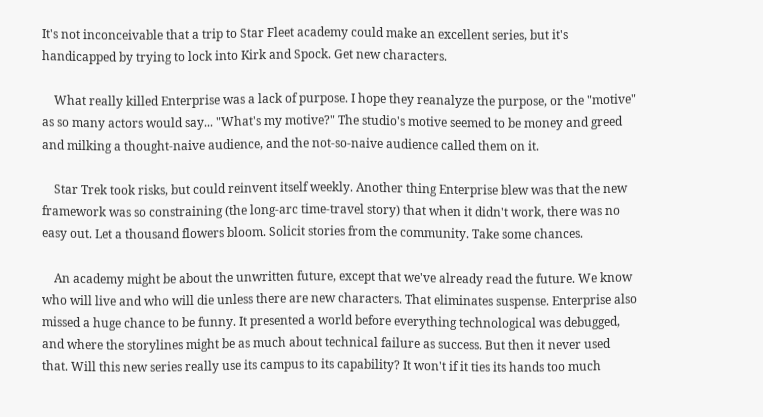It's not inconceivable that a trip to Star Fleet academy could make an excellent series, but it's handicapped by trying to lock into Kirk and Spock. Get new characters.

    What really killed Enterprise was a lack of purpose. I hope they reanalyze the purpose, or the "motive" as so many actors would say... "What's my motive?" The studio's motive seemed to be money and greed and milking a thought-naive audience, and the not-so-naive audience called them on it.

    Star Trek took risks, but could reinvent itself weekly. Another thing Enterprise blew was that the new framework was so constraining (the long-arc time-travel story) that when it didn't work, there was no easy out. Let a thousand flowers bloom. Solicit stories from the community. Take some chances.

    An academy might be about the unwritten future, except that we've already read the future. We know who will live and who will die unless there are new characters. That eliminates suspense. Enterprise also missed a huge chance to be funny. It presented a world before everything technological was debugged, and where the storylines might be as much about technical failure as success. But then it never used that. Will this new series really use its campus to its capability? It won't if it ties its hands too much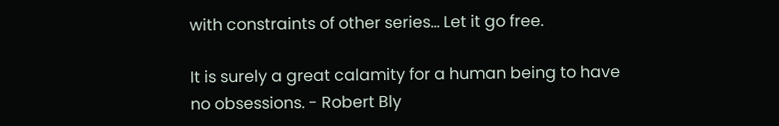with constraints of other series... Let it go free.

It is surely a great calamity for a human being to have no obsessions. - Robert Bly